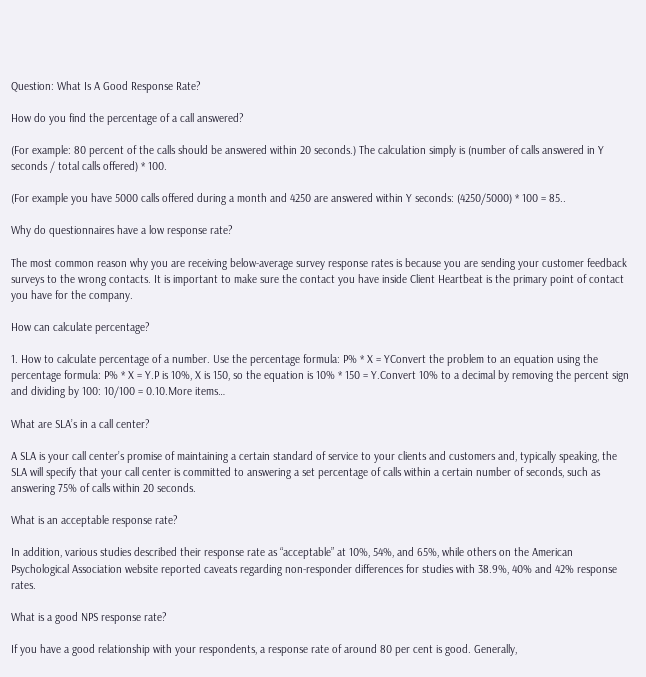Question: What Is A Good Response Rate?

How do you find the percentage of a call answered?

(For example: 80 percent of the calls should be answered within 20 seconds.) The calculation simply is (number of calls answered in Y seconds / total calls offered) * 100.

(For example you have 5000 calls offered during a month and 4250 are answered within Y seconds: (4250/5000) * 100 = 85..

Why do questionnaires have a low response rate?

The most common reason why you are receiving below-average survey response rates is because you are sending your customer feedback surveys to the wrong contacts. It is important to make sure the contact you have inside Client Heartbeat is the primary point of contact you have for the company.

How can calculate percentage?

1. How to calculate percentage of a number. Use the percentage formula: P% * X = YConvert the problem to an equation using the percentage formula: P% * X = Y.P is 10%, X is 150, so the equation is 10% * 150 = Y.Convert 10% to a decimal by removing the percent sign and dividing by 100: 10/100 = 0.10.More items…

What are SLA’s in a call center?

A SLA is your call center’s promise of maintaining a certain standard of service to your clients and customers and, typically speaking, the SLA will specify that your call center is committed to answering a set percentage of calls within a certain number of seconds, such as answering 75% of calls within 20 seconds.

What is an acceptable response rate?

In addition, various studies described their response rate as “acceptable” at 10%, 54%, and 65%, while others on the American Psychological Association website reported caveats regarding non-responder differences for studies with 38.9%, 40% and 42% response rates.

What is a good NPS response rate?

If you have a good relationship with your respondents, a response rate of around 80 per cent is good. Generally,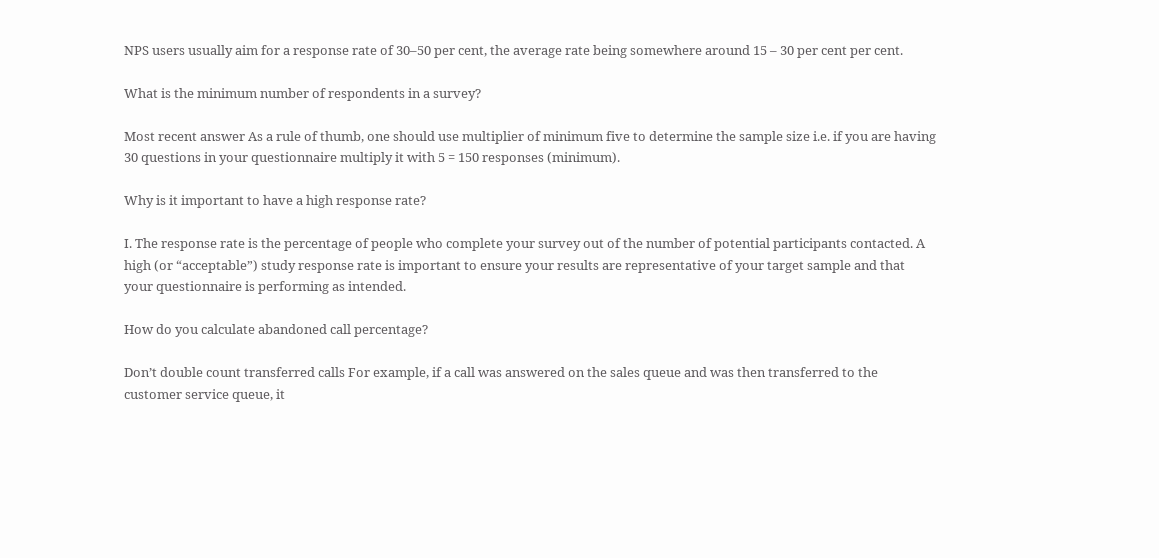NPS users usually aim for a response rate of 30–50 per cent, the average rate being somewhere around 15 – 30 per cent per cent.

What is the minimum number of respondents in a survey?

Most recent answer As a rule of thumb, one should use multiplier of minimum five to determine the sample size i.e. if you are having 30 questions in your questionnaire multiply it with 5 = 150 responses (minimum).

Why is it important to have a high response rate?

I. The response rate is the percentage of people who complete your survey out of the number of potential participants contacted. A high (or “acceptable”) study response rate is important to ensure your results are representative of your target sample and that your questionnaire is performing as intended.

How do you calculate abandoned call percentage?

Don’t double count transferred calls For example, if a call was answered on the sales queue and was then transferred to the customer service queue, it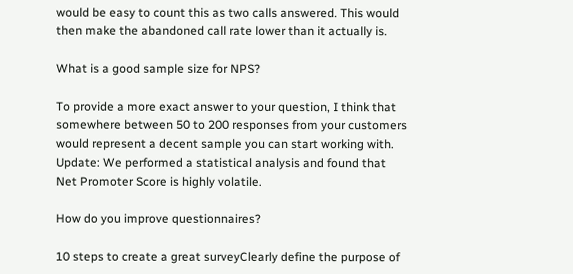would be easy to count this as two calls answered. This would then make the abandoned call rate lower than it actually is.

What is a good sample size for NPS?

To provide a more exact answer to your question, I think that somewhere between 50 to 200 responses from your customers would represent a decent sample you can start working with. Update: We performed a statistical analysis and found that Net Promoter Score is highly volatile.

How do you improve questionnaires?

10 steps to create a great surveyClearly define the purpose of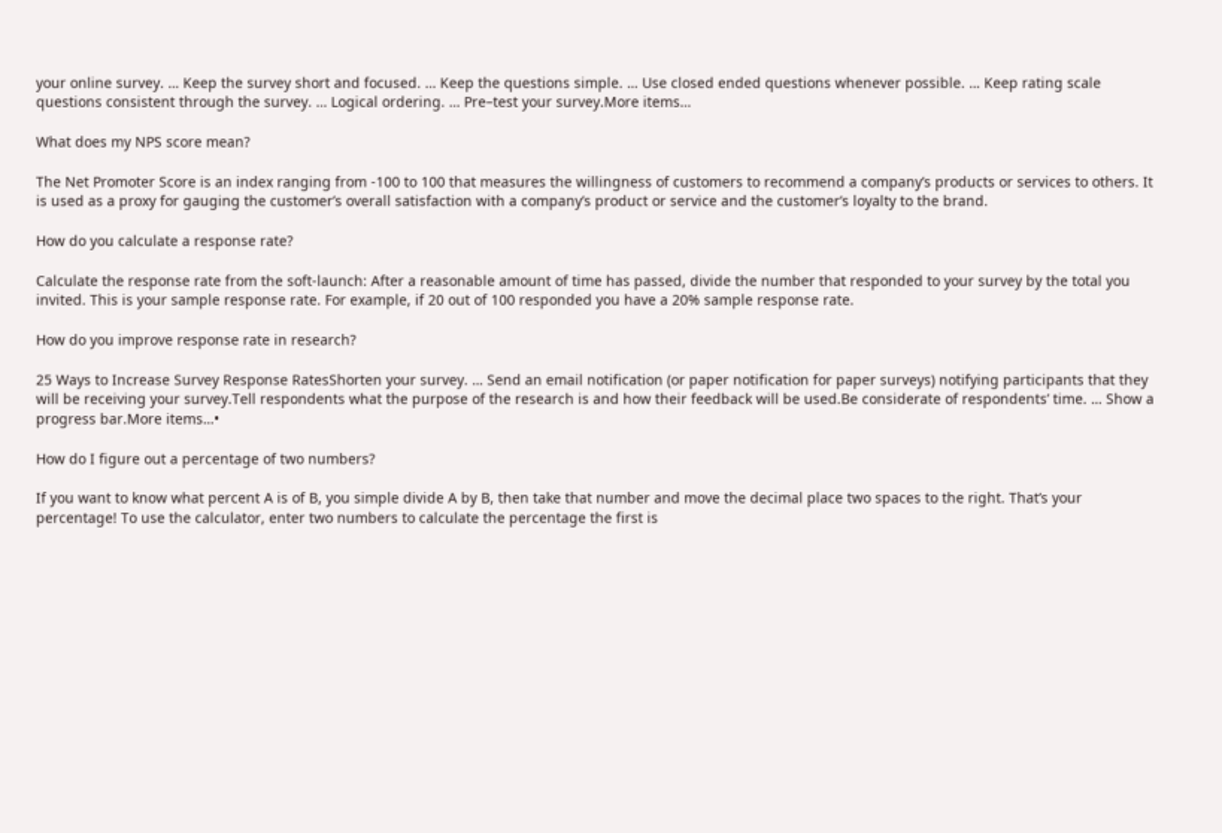your online survey. … Keep the survey short and focused. … Keep the questions simple. … Use closed ended questions whenever possible. … Keep rating scale questions consistent through the survey. … Logical ordering. … Pre–test your survey.More items…

What does my NPS score mean?

The Net Promoter Score is an index ranging from -100 to 100 that measures the willingness of customers to recommend a company’s products or services to others. It is used as a proxy for gauging the customer’s overall satisfaction with a company’s product or service and the customer’s loyalty to the brand.

How do you calculate a response rate?

Calculate the response rate from the soft-launch: After a reasonable amount of time has passed, divide the number that responded to your survey by the total you invited. This is your sample response rate. For example, if 20 out of 100 responded you have a 20% sample response rate.

How do you improve response rate in research?

25 Ways to Increase Survey Response RatesShorten your survey. … Send an email notification (or paper notification for paper surveys) notifying participants that they will be receiving your survey.Tell respondents what the purpose of the research is and how their feedback will be used.Be considerate of respondents’ time. … Show a progress bar.More items…•

How do I figure out a percentage of two numbers?

If you want to know what percent A is of B, you simple divide A by B, then take that number and move the decimal place two spaces to the right. That’s your percentage! To use the calculator, enter two numbers to calculate the percentage the first is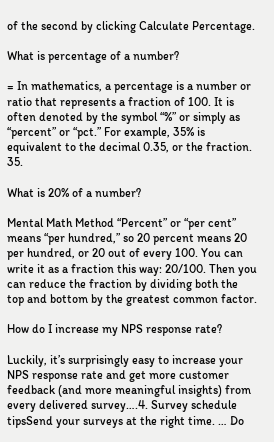of the second by clicking Calculate Percentage.

What is percentage of a number?

= In mathematics, a percentage is a number or ratio that represents a fraction of 100. It is often denoted by the symbol “%” or simply as “percent” or “pct.” For example, 35% is equivalent to the decimal 0.35, or the fraction. 35.

What is 20% of a number?

Mental Math Method “Percent” or “per cent” means “per hundred,” so 20 percent means 20 per hundred, or 20 out of every 100. You can write it as a fraction this way: 20/100. Then you can reduce the fraction by dividing both the top and bottom by the greatest common factor.

How do I increase my NPS response rate?

Luckily, it’s surprisingly easy to increase your NPS response rate and get more customer feedback (and more meaningful insights) from every delivered survey….4. Survey schedule tipsSend your surveys at the right time. … Do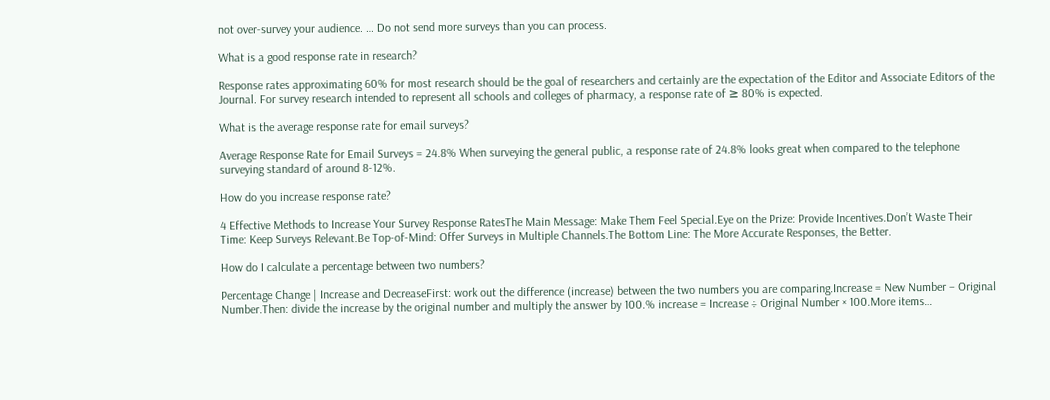not over-survey your audience. … Do not send more surveys than you can process.

What is a good response rate in research?

Response rates approximating 60% for most research should be the goal of researchers and certainly are the expectation of the Editor and Associate Editors of the Journal. For survey research intended to represent all schools and colleges of pharmacy, a response rate of ≥ 80% is expected.

What is the average response rate for email surveys?

Average Response Rate for Email Surveys = 24.8% When surveying the general public, a response rate of 24.8% looks great when compared to the telephone surveying standard of around 8-12%.

How do you increase response rate?

4 Effective Methods to Increase Your Survey Response RatesThe Main Message: Make Them Feel Special.Eye on the Prize: Provide Incentives.Don’t Waste Their Time: Keep Surveys Relevant.Be Top-of-Mind: Offer Surveys in Multiple Channels.The Bottom Line: The More Accurate Responses, the Better.

How do I calculate a percentage between two numbers?

Percentage Change | Increase and DecreaseFirst: work out the difference (increase) between the two numbers you are comparing.Increase = New Number – Original Number.Then: divide the increase by the original number and multiply the answer by 100.% increase = Increase ÷ Original Number × 100.More items…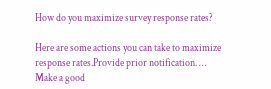How do you maximize survey response rates?

Here are some actions you can take to maximize response rates.Provide prior notification. … Make a good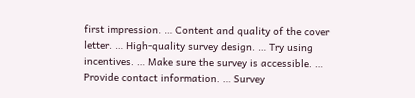first impression. … Content and quality of the cover letter. … High-quality survey design. … Try using incentives. … Make sure the survey is accessible. … Provide contact information. … Survey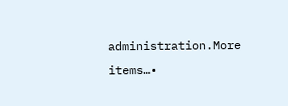administration.More items…•